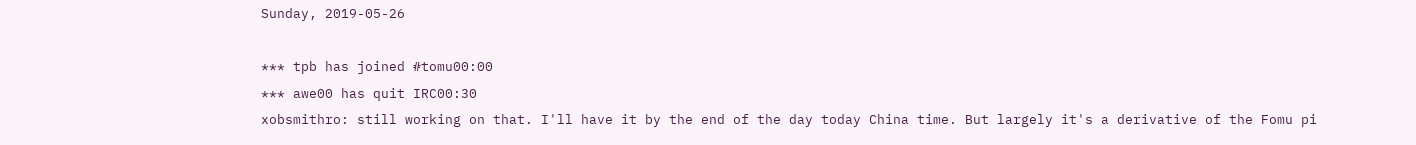Sunday, 2019-05-26

*** tpb has joined #tomu00:00
*** awe00 has quit IRC00:30
xobsmithro: still working on that. I'll have it by the end of the day today China time. But largely it's a derivative of the Fomu pi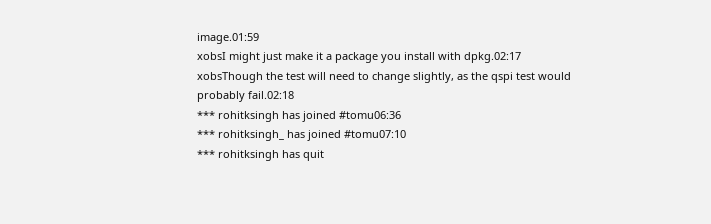image.01:59
xobsI might just make it a package you install with dpkg.02:17
xobsThough the test will need to change slightly, as the qspi test would probably fail.02:18
*** rohitksingh has joined #tomu06:36
*** rohitksingh_ has joined #tomu07:10
*** rohitksingh has quit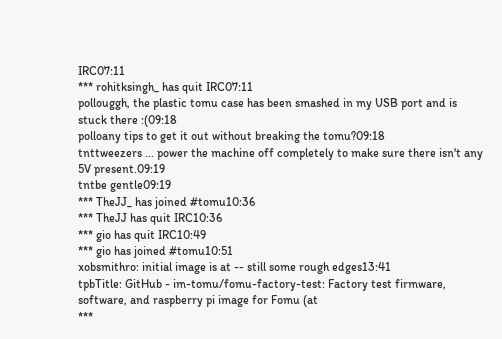IRC07:11
*** rohitksingh_ has quit IRC07:11
pollouggh, the plastic tomu case has been smashed in my USB port and is stuck there :(09:18
polloany tips to get it out without breaking the tomu?09:18
tnttweezers ... power the machine off completely to make sure there isn't any 5V present.09:19
tntbe gentle09:19
*** TheJJ_ has joined #tomu10:36
*** TheJJ has quit IRC10:36
*** gio has quit IRC10:49
*** gio has joined #tomu10:51
xobsmithro: initial image is at -- still some rough edges13:41
tpbTitle: GitHub - im-tomu/fomu-factory-test: Factory test firmware, software, and raspberry pi image for Fomu (at
***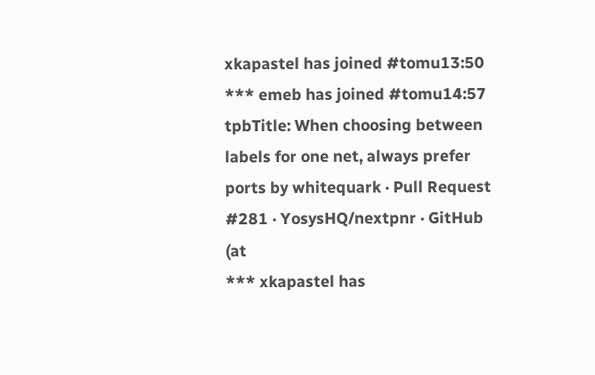xkapastel has joined #tomu13:50
*** emeb has joined #tomu14:57
tpbTitle: When choosing between labels for one net, always prefer ports by whitequark · Pull Request #281 · YosysHQ/nextpnr · GitHub (at
*** xkapastel has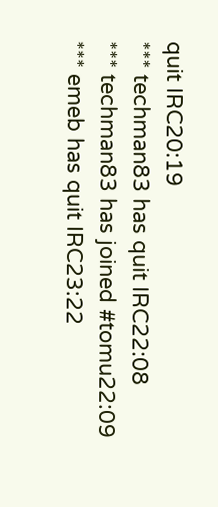quit IRC20:19
*** techman83 has quit IRC22:08
*** techman83 has joined #tomu22:09
*** emeb has quit IRC23:22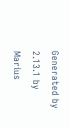Generated by 2.13.1 by Marius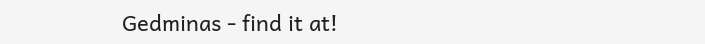Gedminas - find it at!